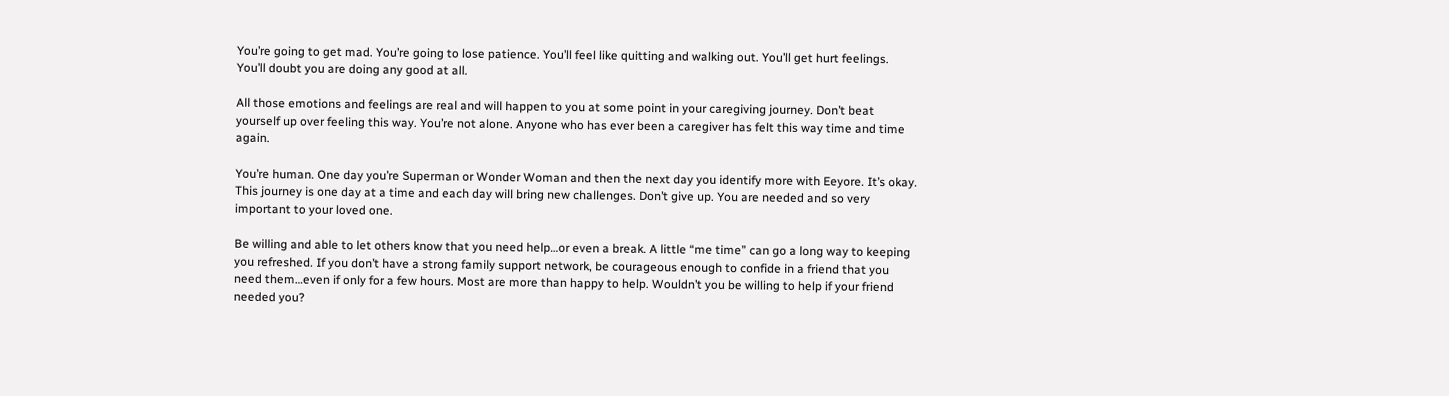You’re going to get mad. You’re going to lose patience. You’ll feel like quitting and walking out. You’ll get hurt feelings. You’ll doubt you are doing any good at all.

All those emotions and feelings are real and will happen to you at some point in your caregiving journey. Don’t beat yourself up over feeling this way. You’re not alone. Anyone who has ever been a caregiver has felt this way time and time again.

You’re human. One day you’re Superman or Wonder Woman and then the next day you identify more with Eeyore. It’s okay. This journey is one day at a time and each day will bring new challenges. Don’t give up. You are needed and so very important to your loved one.

Be willing and able to let others know that you need help…or even a break. A little “me time” can go a long way to keeping you refreshed. If you don’t have a strong family support network, be courageous enough to confide in a friend that you need them…even if only for a few hours. Most are more than happy to help. Wouldn’t you be willing to help if your friend needed you?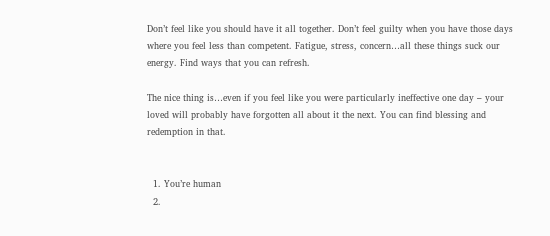Don’t feel like you should have it all together. Don’t feel guilty when you have those days where you feel less than competent. Fatigue, stress, concern…all these things suck our energy. Find ways that you can refresh.

The nice thing is…even if you feel like you were particularly ineffective one day – your loved will probably have forgotten all about it the next. You can find blessing and redemption in that.


  1. You’re human
  2.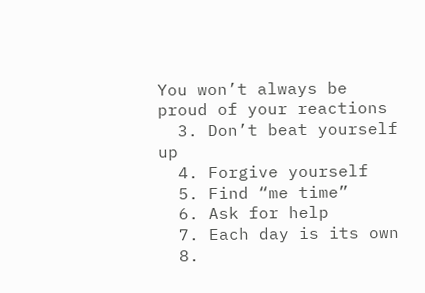You won’t always be proud of your reactions
  3. Don’t beat yourself up
  4. Forgive yourself
  5. Find “me time”
  6. Ask for help
  7. Each day is its own
  8.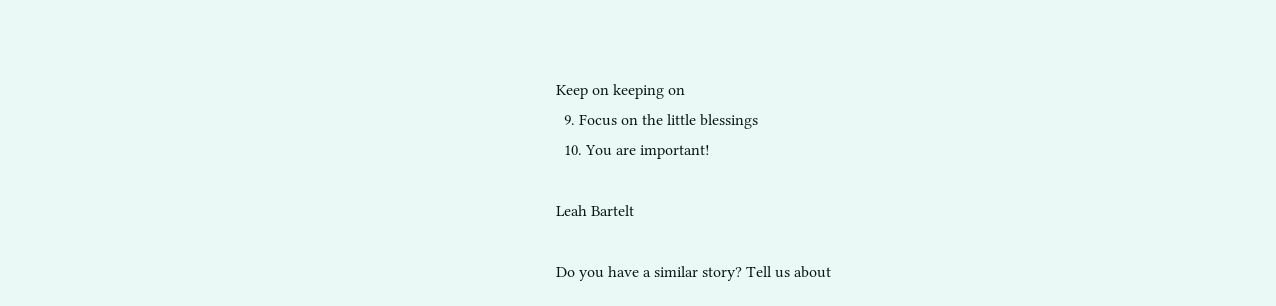Keep on keeping on
  9. Focus on the little blessings
  10. You are important!

Leah Bartelt

Do you have a similar story? Tell us about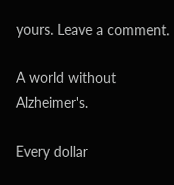yours. Leave a comment.

A world without Alzheimer's.

Every dollar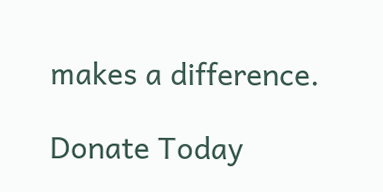makes a difference.

Donate Today